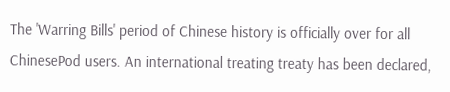The 'Warring Bills' period of Chinese history is officially over for all ChinesePod users. An international treating treaty has been declared,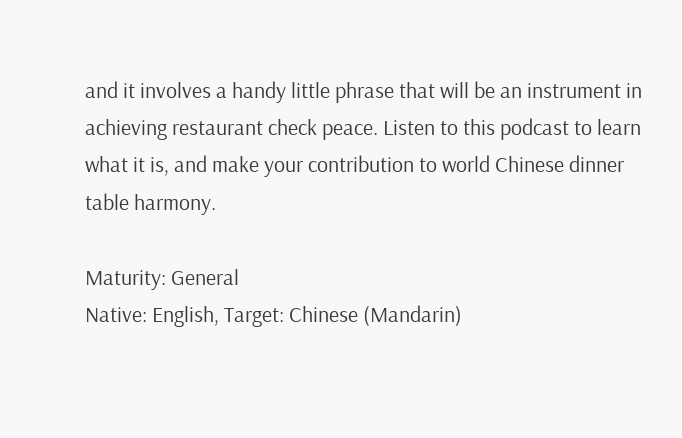and it involves a handy little phrase that will be an instrument in achieving restaurant check peace. Listen to this podcast to learn what it is, and make your contribution to world Chinese dinner table harmony.

Maturity: General
Native: English, Target: Chinese (Mandarin)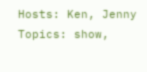Hosts: Ken, Jenny
Topics: show,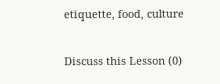etiquette, food, culture

Discuss this Lesson (0)